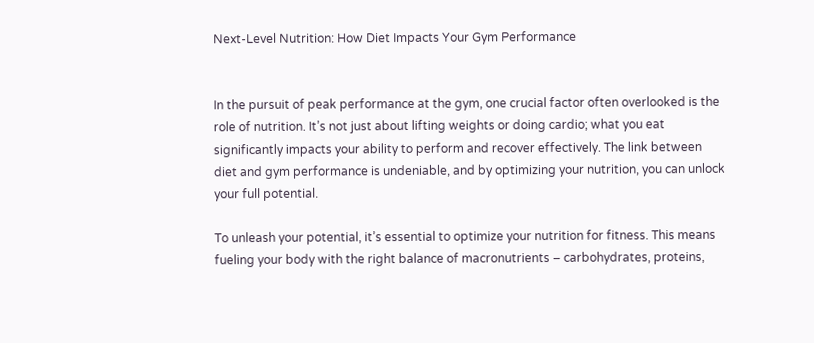Next-Level Nutrition: How Diet Impacts Your Gym Performance


In the pursuit of peak performance at the gym, one crucial factor often overlooked is the role of nutrition. It’s not just about lifting weights or doing cardio; what you eat significantly impacts your ability to perform and recover effectively. The link between diet and gym performance is undeniable, and by optimizing your nutrition, you can unlock your full potential.

To unleash your potential, it’s essential to optimize your nutrition for fitness. This means fueling your body with the right balance of macronutrients – carbohydrates, proteins,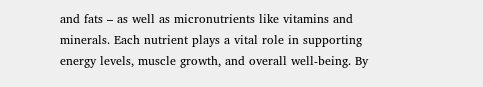and fats – as well as micronutrients like vitamins and minerals. Each nutrient plays a vital role in supporting energy levels, muscle growth, and overall well-being. By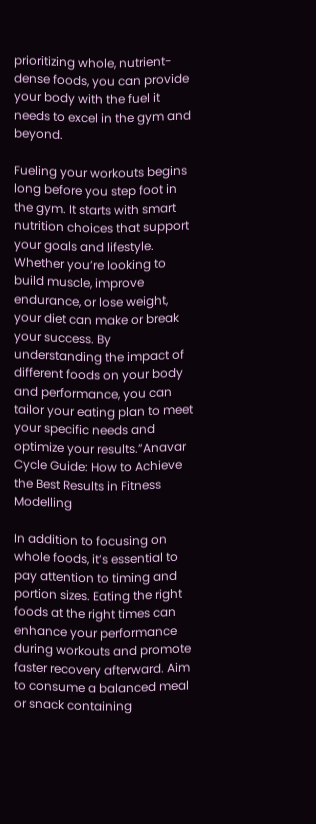prioritizing whole, nutrient-dense foods, you can provide your body with the fuel it needs to excel in the gym and beyond.

Fueling your workouts begins long before you step foot in the gym. It starts with smart nutrition choices that support your goals and lifestyle. Whether you’re looking to build muscle, improve endurance, or lose weight, your diet can make or break your success. By understanding the impact of different foods on your body and performance, you can tailor your eating plan to meet your specific needs and optimize your results.”Anavar Cycle Guide: How to Achieve the Best Results in Fitness Modelling

In addition to focusing on whole foods, it’s essential to pay attention to timing and portion sizes. Eating the right foods at the right times can enhance your performance during workouts and promote faster recovery afterward. Aim to consume a balanced meal or snack containing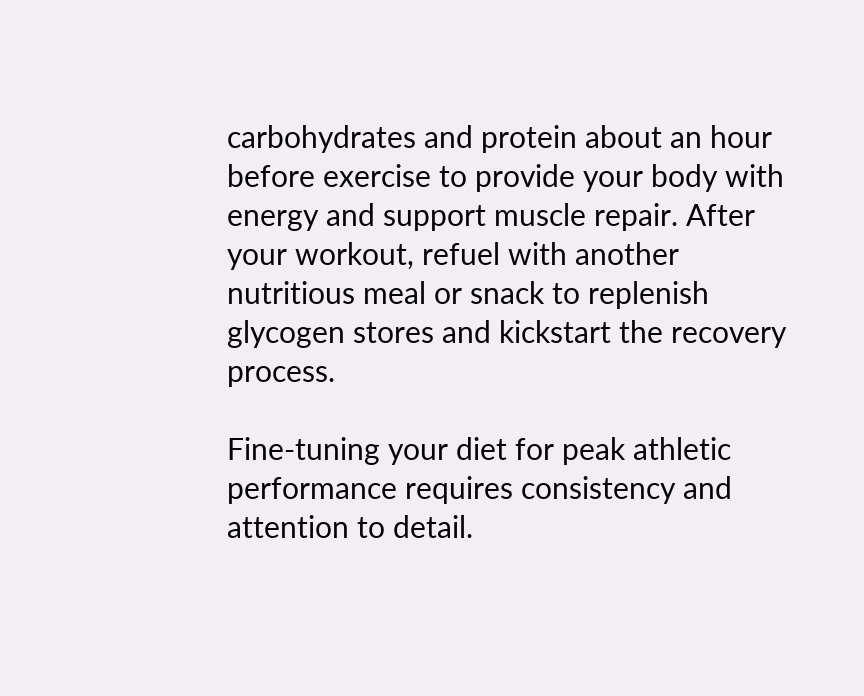carbohydrates and protein about an hour before exercise to provide your body with energy and support muscle repair. After your workout, refuel with another nutritious meal or snack to replenish glycogen stores and kickstart the recovery process.

Fine-tuning your diet for peak athletic performance requires consistency and attention to detail.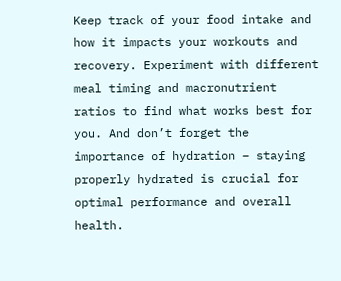Keep track of your food intake and how it impacts your workouts and recovery. Experiment with different meal timing and macronutrient ratios to find what works best for you. And don’t forget the importance of hydration – staying properly hydrated is crucial for optimal performance and overall health.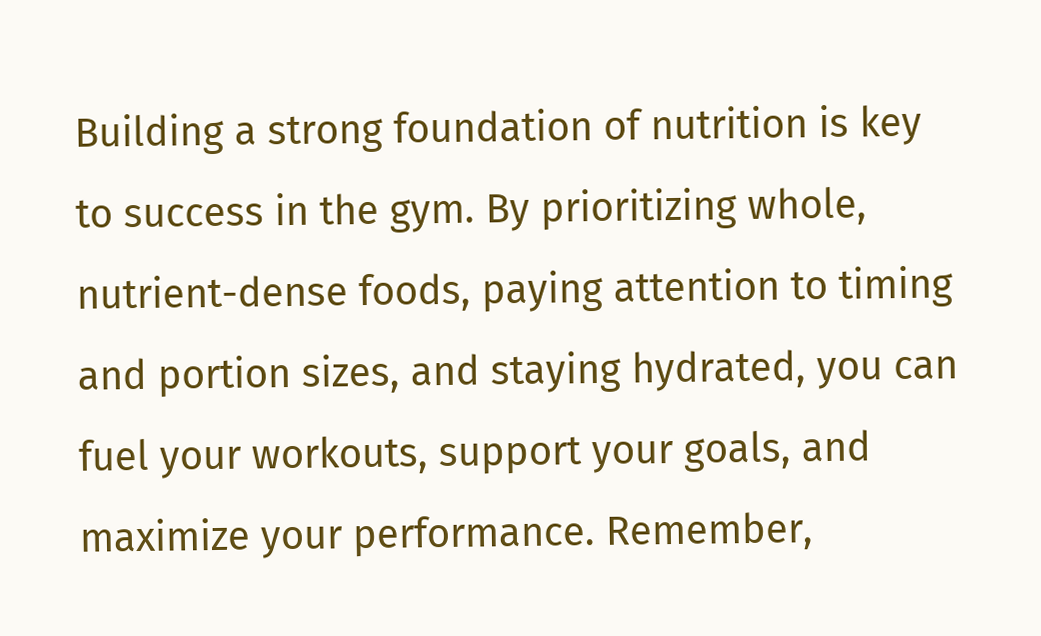Building a strong foundation of nutrition is key to success in the gym. By prioritizing whole, nutrient-dense foods, paying attention to timing and portion sizes, and staying hydrated, you can fuel your workouts, support your goals, and maximize your performance. Remember,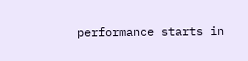performance starts in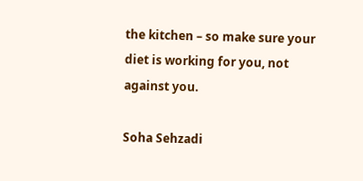the kitchen – so make sure your diet is working for you, not against you.

Soha Sehzadi